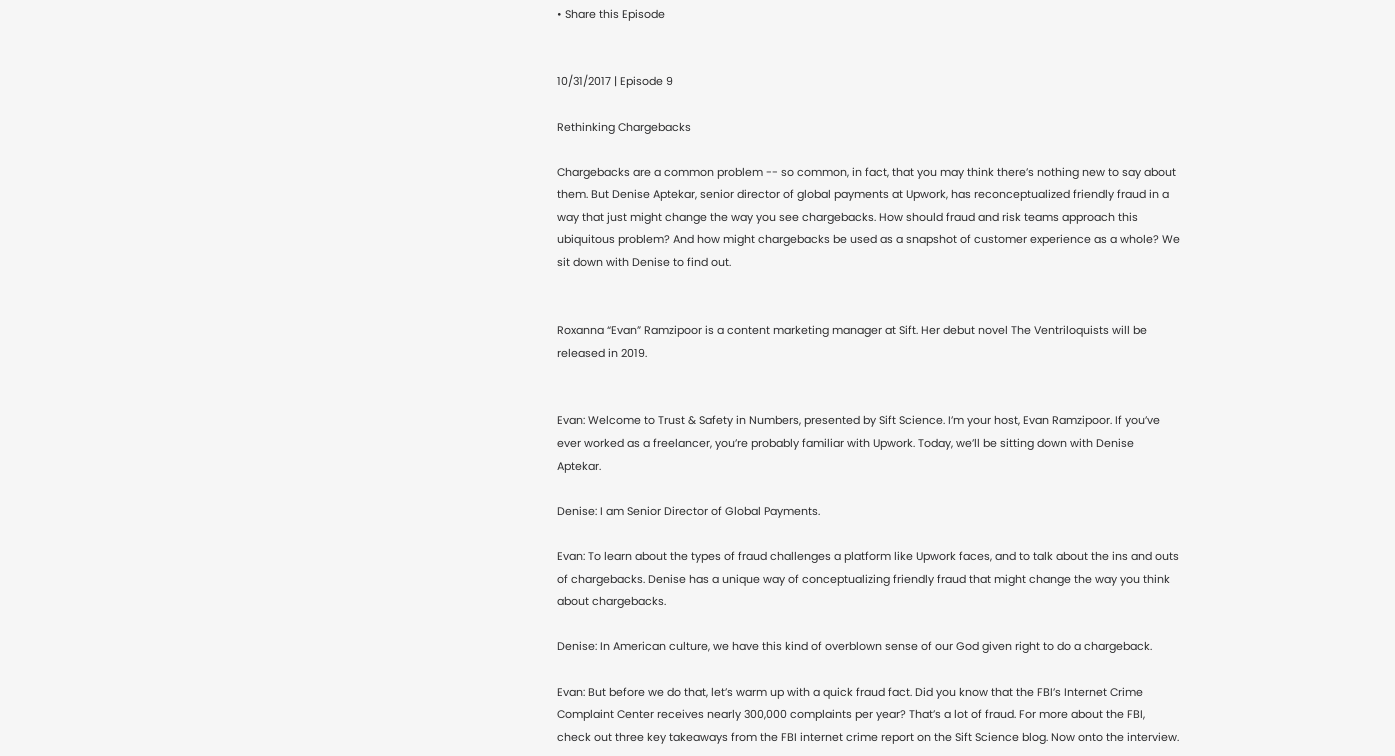• Share this Episode


10/31/2017 | Episode 9

Rethinking Chargebacks

Chargebacks are a common problem -- so common, in fact, that you may think there’s nothing new to say about them. But Denise Aptekar, senior director of global payments at Upwork, has reconceptualized friendly fraud in a way that just might change the way you see chargebacks. How should fraud and risk teams approach this ubiquitous problem? And how might chargebacks be used as a snapshot of customer experience as a whole? We sit down with Denise to find out.


Roxanna “Evan” Ramzipoor is a content marketing manager at Sift. Her debut novel The Ventriloquists will be released in 2019.


Evan: Welcome to Trust & Safety in Numbers, presented by Sift Science. I’m your host, Evan Ramzipoor. If you’ve ever worked as a freelancer, you’re probably familiar with Upwork. Today, we’ll be sitting down with Denise Aptekar.

Denise: I am Senior Director of Global Payments.

Evan: To learn about the types of fraud challenges a platform like Upwork faces, and to talk about the ins and outs of chargebacks. Denise has a unique way of conceptualizing friendly fraud that might change the way you think about chargebacks.

Denise: In American culture, we have this kind of overblown sense of our God given right to do a chargeback.

Evan: But before we do that, let’s warm up with a quick fraud fact. Did you know that the FBI’s Internet Crime Complaint Center receives nearly 300,000 complaints per year? That’s a lot of fraud. For more about the FBI, check out three key takeaways from the FBI internet crime report on the Sift Science blog. Now onto the interview.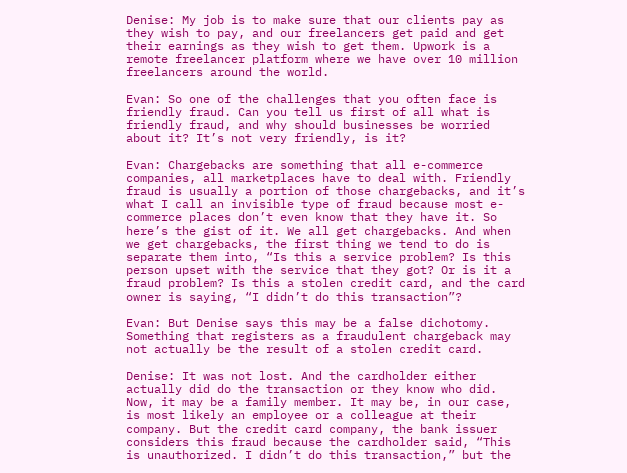Denise: My job is to make sure that our clients pay as they wish to pay, and our freelancers get paid and get their earnings as they wish to get them. Upwork is a remote freelancer platform where we have over 10 million freelancers around the world.

Evan: So one of the challenges that you often face is friendly fraud. Can you tell us first of all what is friendly fraud, and why should businesses be worried about it? It’s not very friendly, is it?

Evan: Chargebacks are something that all e-commerce companies, all marketplaces have to deal with. Friendly fraud is usually a portion of those chargebacks, and it’s what I call an invisible type of fraud because most e-commerce places don’t even know that they have it. So here’s the gist of it. We all get chargebacks. And when we get chargebacks, the first thing we tend to do is separate them into, “Is this a service problem? Is this person upset with the service that they got? Or is it a fraud problem? Is this a stolen credit card, and the card owner is saying, “I didn’t do this transaction”?

Evan: But Denise says this may be a false dichotomy. Something that registers as a fraudulent chargeback may not actually be the result of a stolen credit card.

Denise: It was not lost. And the cardholder either actually did do the transaction or they know who did. Now, it may be a family member. It may be, in our case, is most likely an employee or a colleague at their company. But the credit card company, the bank issuer considers this fraud because the cardholder said, “This is unauthorized. I didn’t do this transaction,” but the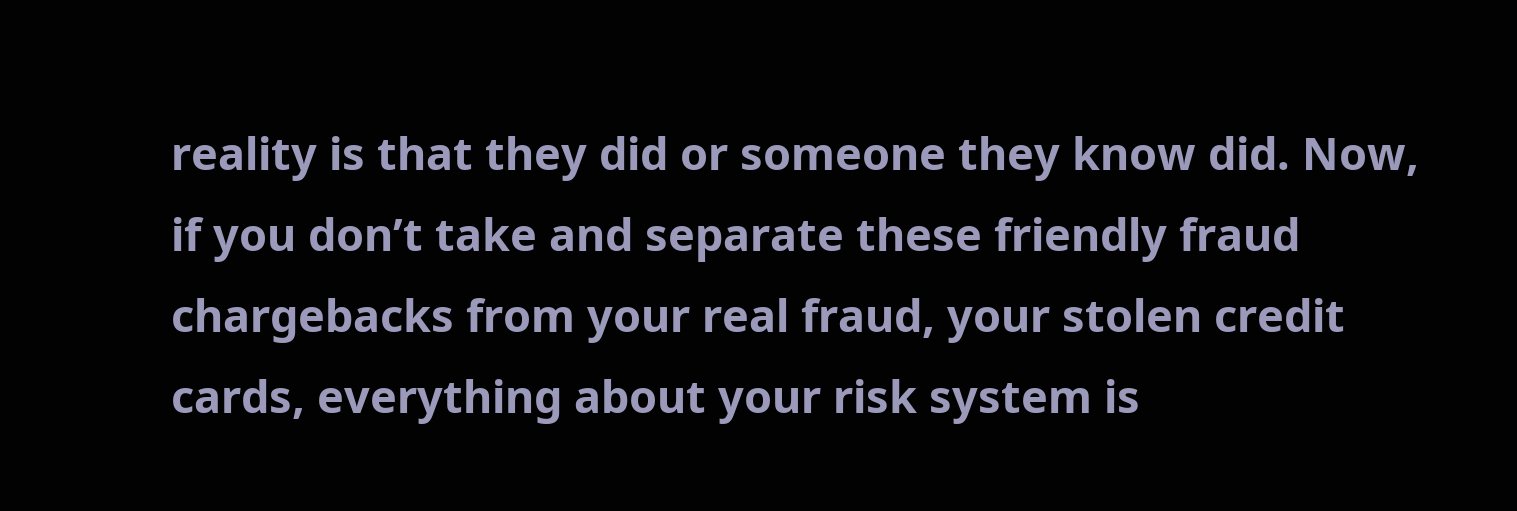reality is that they did or someone they know did. Now, if you don’t take and separate these friendly fraud chargebacks from your real fraud, your stolen credit cards, everything about your risk system is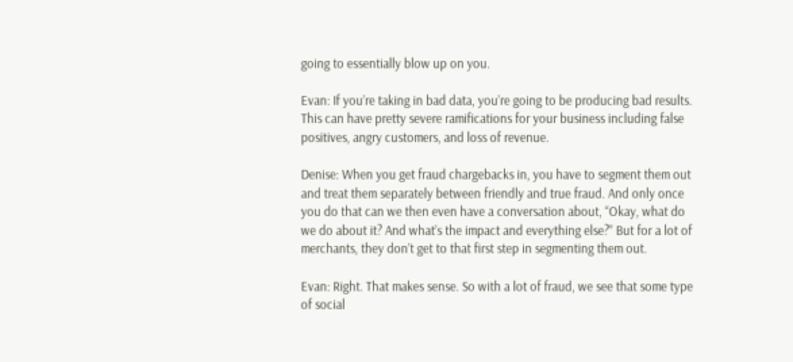going to essentially blow up on you.

Evan: If you’re taking in bad data, you’re going to be producing bad results. This can have pretty severe ramifications for your business including false positives, angry customers, and loss of revenue.

Denise: When you get fraud chargebacks in, you have to segment them out and treat them separately between friendly and true fraud. And only once you do that can we then even have a conversation about, “Okay, what do we do about it? And what’s the impact and everything else?” But for a lot of merchants, they don’t get to that first step in segmenting them out.

Evan: Right. That makes sense. So with a lot of fraud, we see that some type of social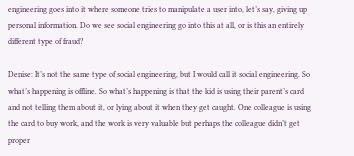engineering goes into it where someone tries to manipulate a user into, let’s say, giving up personal information. Do we see social engineering go into this at all, or is this an entirely different type of fraud?

Denise: It’s not the same type of social engineering, but I would call it social engineering. So what’s happening is offline. So what’s happening is that the kid is using their parent’s card and not telling them about it, or lying about it when they get caught. One colleague is using the card to buy work, and the work is very valuable but perhaps the colleague didn’t get proper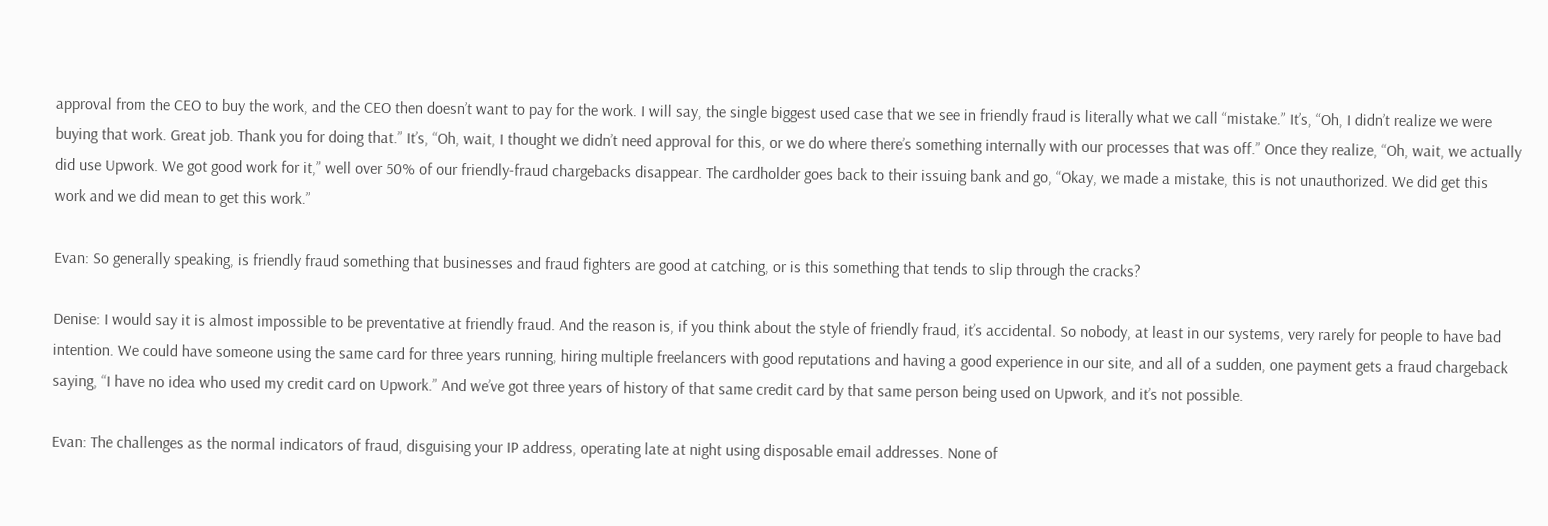approval from the CEO to buy the work, and the CEO then doesn’t want to pay for the work. I will say, the single biggest used case that we see in friendly fraud is literally what we call “mistake.” It’s, “Oh, I didn’t realize we were buying that work. Great job. Thank you for doing that.” It’s, “Oh, wait, I thought we didn’t need approval for this, or we do where there’s something internally with our processes that was off.” Once they realize, “Oh, wait, we actually did use Upwork. We got good work for it,” well over 50% of our friendly-fraud chargebacks disappear. The cardholder goes back to their issuing bank and go, “Okay, we made a mistake, this is not unauthorized. We did get this work and we did mean to get this work.”

Evan: So generally speaking, is friendly fraud something that businesses and fraud fighters are good at catching, or is this something that tends to slip through the cracks?

Denise: I would say it is almost impossible to be preventative at friendly fraud. And the reason is, if you think about the style of friendly fraud, it’s accidental. So nobody, at least in our systems, very rarely for people to have bad intention. We could have someone using the same card for three years running, hiring multiple freelancers with good reputations and having a good experience in our site, and all of a sudden, one payment gets a fraud chargeback saying, “I have no idea who used my credit card on Upwork.” And we’ve got three years of history of that same credit card by that same person being used on Upwork, and it’s not possible.

Evan: The challenges as the normal indicators of fraud, disguising your IP address, operating late at night using disposable email addresses. None of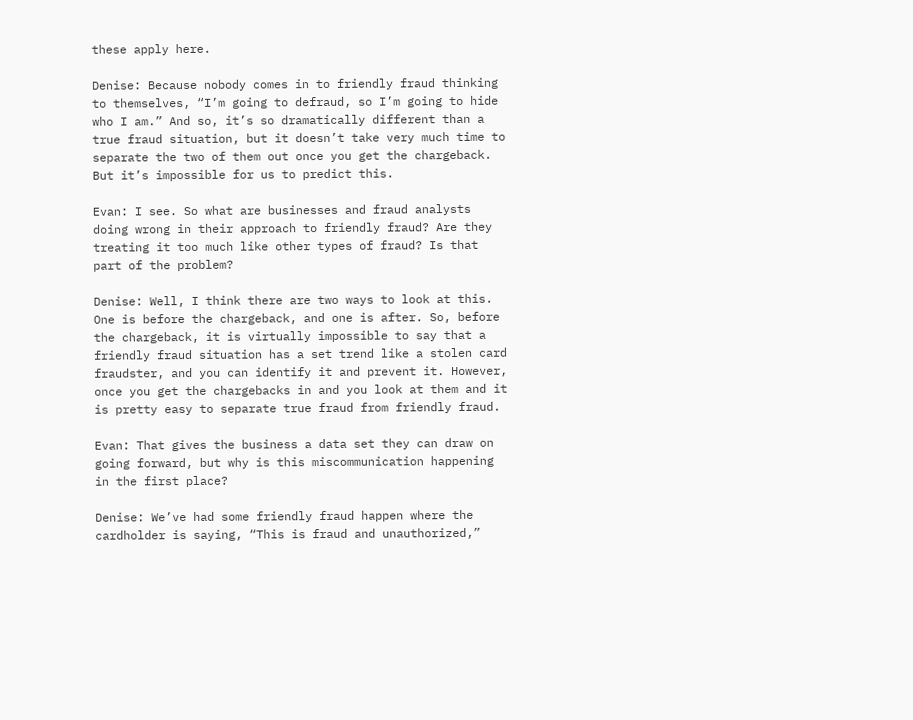these apply here.

Denise: Because nobody comes in to friendly fraud thinking to themselves, “I’m going to defraud, so I’m going to hide who I am.” And so, it’s so dramatically different than a true fraud situation, but it doesn’t take very much time to separate the two of them out once you get the chargeback. But it’s impossible for us to predict this.

Evan: I see. So what are businesses and fraud analysts doing wrong in their approach to friendly fraud? Are they treating it too much like other types of fraud? Is that part of the problem?

Denise: Well, I think there are two ways to look at this. One is before the chargeback, and one is after. So, before the chargeback, it is virtually impossible to say that a friendly fraud situation has a set trend like a stolen card fraudster, and you can identify it and prevent it. However, once you get the chargebacks in and you look at them and it is pretty easy to separate true fraud from friendly fraud.

Evan: That gives the business a data set they can draw on going forward, but why is this miscommunication happening in the first place?

Denise: We’ve had some friendly fraud happen where the cardholder is saying, “This is fraud and unauthorized,”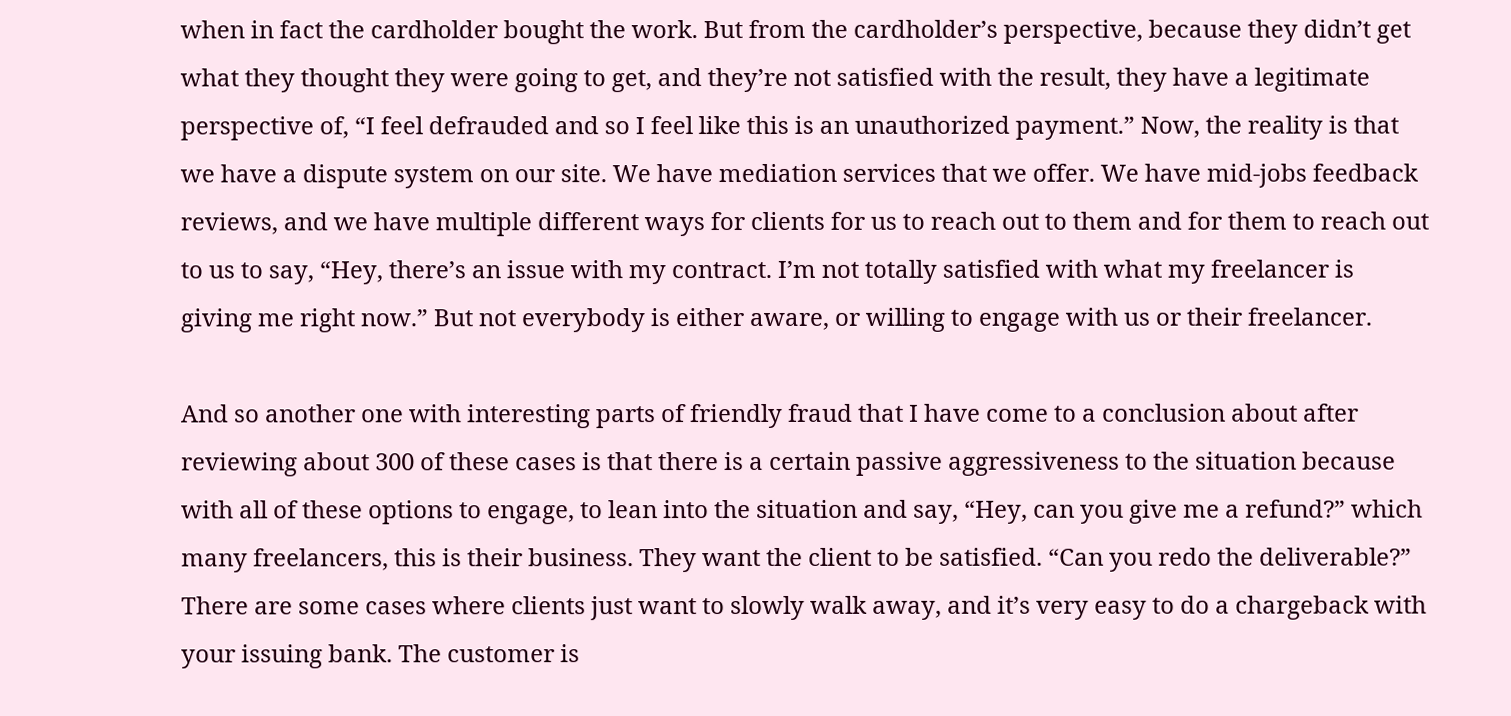when in fact the cardholder bought the work. But from the cardholder’s perspective, because they didn’t get what they thought they were going to get, and they’re not satisfied with the result, they have a legitimate perspective of, “I feel defrauded and so I feel like this is an unauthorized payment.” Now, the reality is that we have a dispute system on our site. We have mediation services that we offer. We have mid-jobs feedback reviews, and we have multiple different ways for clients for us to reach out to them and for them to reach out to us to say, “Hey, there’s an issue with my contract. I’m not totally satisfied with what my freelancer is giving me right now.” But not everybody is either aware, or willing to engage with us or their freelancer.

And so another one with interesting parts of friendly fraud that I have come to a conclusion about after reviewing about 300 of these cases is that there is a certain passive aggressiveness to the situation because with all of these options to engage, to lean into the situation and say, “Hey, can you give me a refund?” which many freelancers, this is their business. They want the client to be satisfied. “Can you redo the deliverable?” There are some cases where clients just want to slowly walk away, and it’s very easy to do a chargeback with your issuing bank. The customer is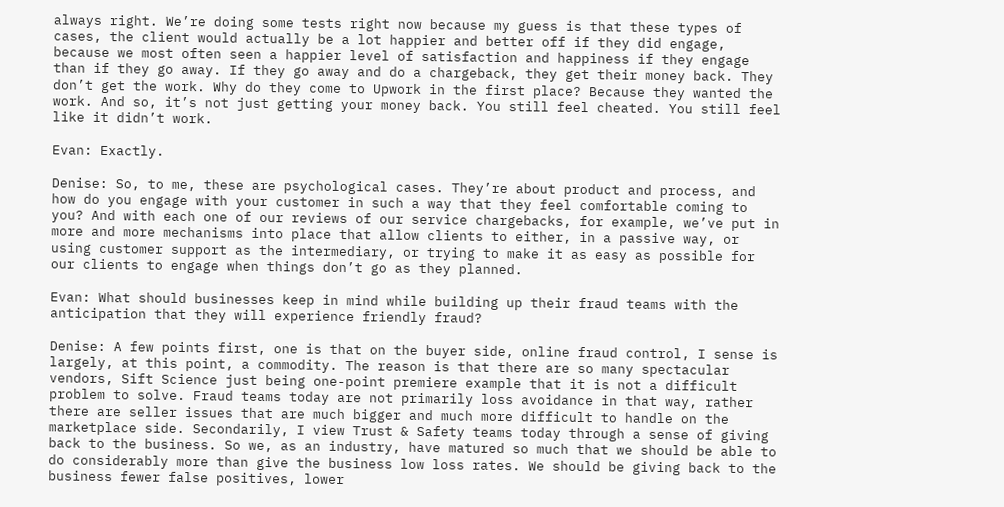always right. We’re doing some tests right now because my guess is that these types of cases, the client would actually be a lot happier and better off if they did engage, because we most often seen a happier level of satisfaction and happiness if they engage than if they go away. If they go away and do a chargeback, they get their money back. They don’t get the work. Why do they come to Upwork in the first place? Because they wanted the work. And so, it’s not just getting your money back. You still feel cheated. You still feel like it didn’t work.

Evan: Exactly.

Denise: So, to me, these are psychological cases. They’re about product and process, and how do you engage with your customer in such a way that they feel comfortable coming to you? And with each one of our reviews of our service chargebacks, for example, we’ve put in more and more mechanisms into place that allow clients to either, in a passive way, or using customer support as the intermediary, or trying to make it as easy as possible for our clients to engage when things don’t go as they planned.

Evan: What should businesses keep in mind while building up their fraud teams with the anticipation that they will experience friendly fraud?

Denise: A few points first, one is that on the buyer side, online fraud control, I sense is largely, at this point, a commodity. The reason is that there are so many spectacular vendors, Sift Science just being one-point premiere example that it is not a difficult problem to solve. Fraud teams today are not primarily loss avoidance in that way, rather there are seller issues that are much bigger and much more difficult to handle on the marketplace side. Secondarily, I view Trust & Safety teams today through a sense of giving back to the business. So we, as an industry, have matured so much that we should be able to do considerably more than give the business low loss rates. We should be giving back to the business fewer false positives, lower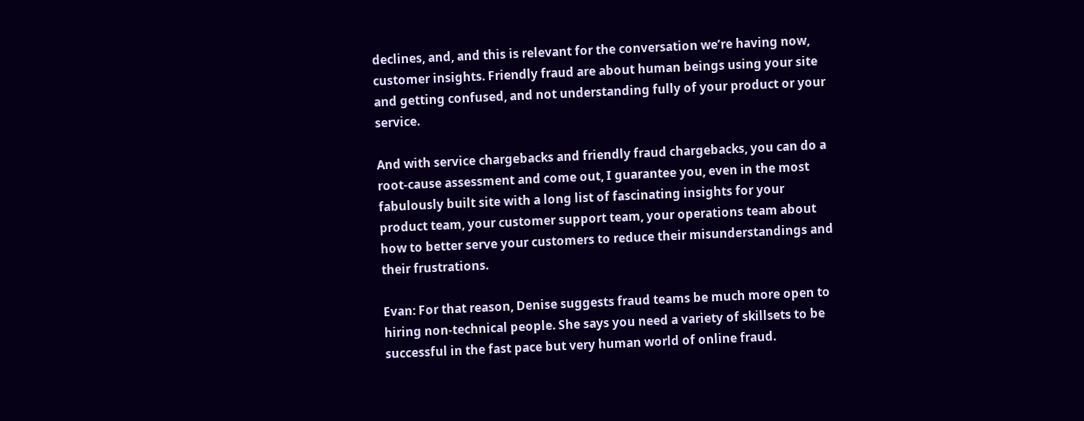declines, and, and this is relevant for the conversation we’re having now, customer insights. Friendly fraud are about human beings using your site and getting confused, and not understanding fully of your product or your service.

And with service chargebacks and friendly fraud chargebacks, you can do a root-cause assessment and come out, I guarantee you, even in the most fabulously built site with a long list of fascinating insights for your product team, your customer support team, your operations team about how to better serve your customers to reduce their misunderstandings and their frustrations.

Evan: For that reason, Denise suggests fraud teams be much more open to hiring non-technical people. She says you need a variety of skillsets to be successful in the fast pace but very human world of online fraud.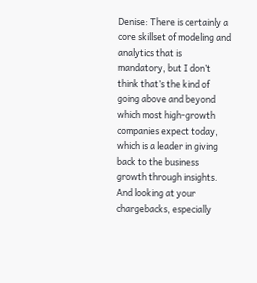Denise: There is certainly a core skillset of modeling and analytics that is mandatory, but I don’t think that’s the kind of going above and beyond which most high-growth companies expect today, which is a leader in giving back to the business growth through insights. And looking at your chargebacks, especially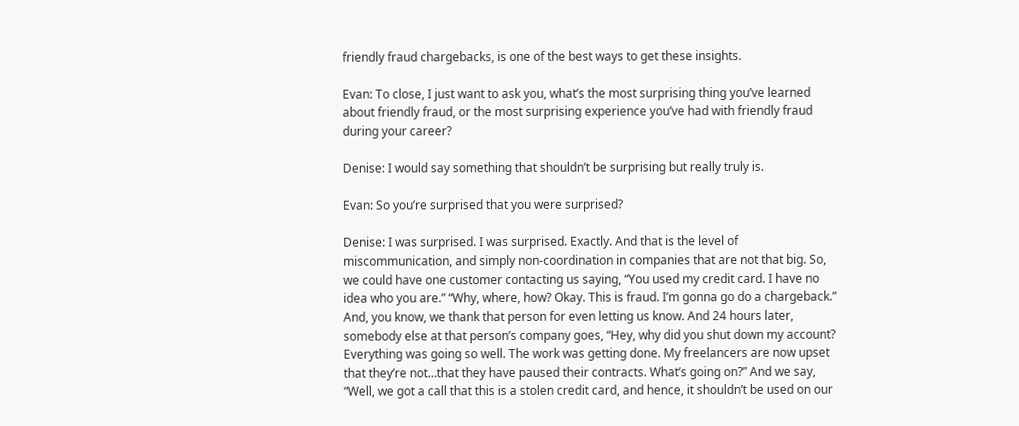friendly fraud chargebacks, is one of the best ways to get these insights.

Evan: To close, I just want to ask you, what’s the most surprising thing you’ve learned about friendly fraud, or the most surprising experience you’ve had with friendly fraud during your career?

Denise: I would say something that shouldn’t be surprising but really truly is.

Evan: So you’re surprised that you were surprised?

Denise: I was surprised. I was surprised. Exactly. And that is the level of miscommunication, and simply non-coordination in companies that are not that big. So, we could have one customer contacting us saying, “You used my credit card. I have no idea who you are.” “Why, where, how? Okay. This is fraud. I’m gonna go do a chargeback.” And, you know, we thank that person for even letting us know. And 24 hours later, somebody else at that person’s company goes, “Hey, why did you shut down my account? Everything was going so well. The work was getting done. My freelancers are now upset that they’re not…that they have paused their contracts. What’s going on?” And we say, “Well, we got a call that this is a stolen credit card, and hence, it shouldn’t be used on our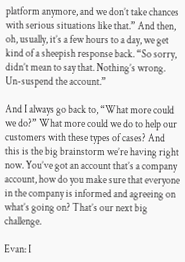platform anymore, and we don’t take chances with serious situations like that.” And then, oh, usually, it’s a few hours to a day, we get kind of a sheepish response back. “So sorry, didn’t mean to say that. Nothing’s wrong. Un-suspend the account.”

And I always go back to, “What more could we do?” What more could we do to help our customers with these types of cases? And this is the big brainstorm we’re having right now. You’ve got an account that’s a company account, how do you make sure that everyone in the company is informed and agreeing on what’s going on? That’s our next big challenge.

Evan: I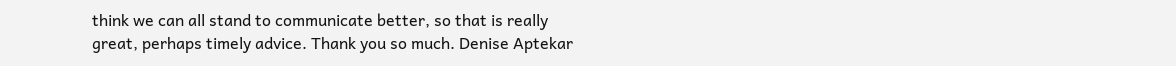think we can all stand to communicate better, so that is really great, perhaps timely advice. Thank you so much. Denise Aptekar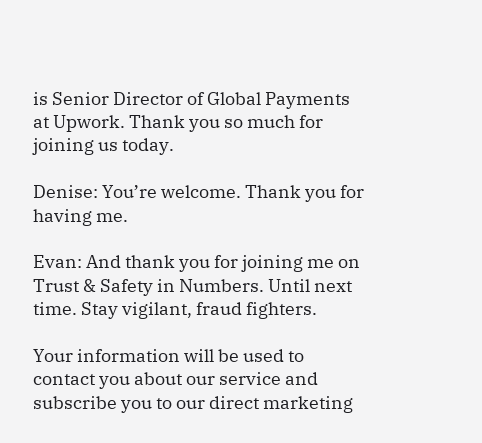is Senior Director of Global Payments at Upwork. Thank you so much for joining us today.

Denise: You’re welcome. Thank you for having me.

Evan: And thank you for joining me on Trust & Safety in Numbers. Until next time. Stay vigilant, fraud fighters.

Your information will be used to contact you about our service and subscribe you to our direct marketing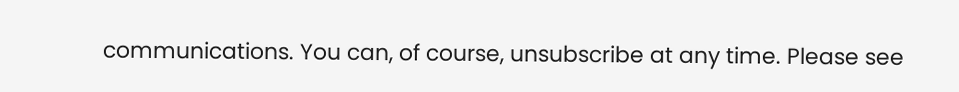communications. You can, of course, unsubscribe at any time. Please see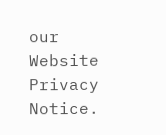our Website Privacy Notice.